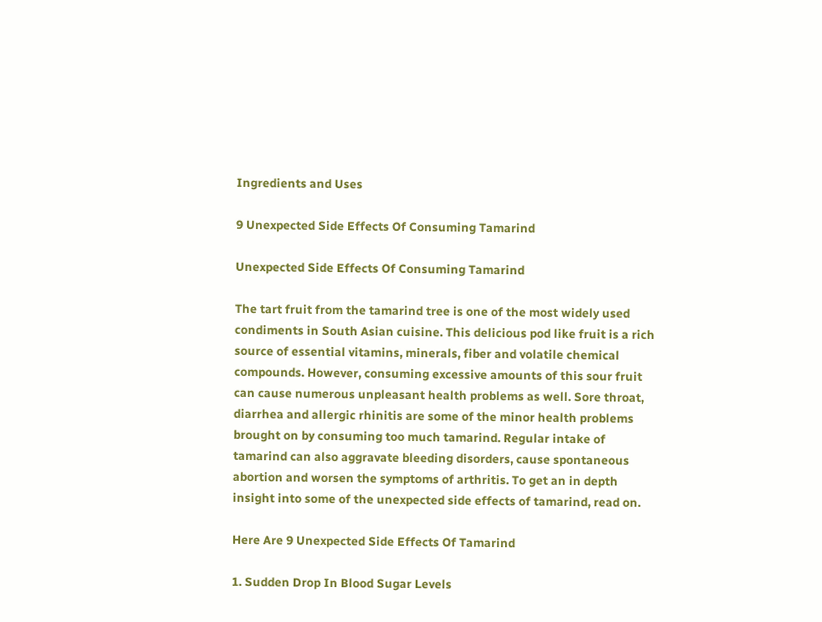Ingredients and Uses

9 Unexpected Side Effects Of Consuming Tamarind

Unexpected Side Effects Of Consuming Tamarind

The tart fruit from the tamarind tree is one of the most widely used condiments in South Asian cuisine. This delicious pod like fruit is a rich source of essential vitamins, minerals, fiber and volatile chemical compounds. However, consuming excessive amounts of this sour fruit can cause numerous unpleasant health problems as well. Sore throat, diarrhea and allergic rhinitis are some of the minor health problems brought on by consuming too much tamarind. Regular intake of tamarind can also aggravate bleeding disorders, cause spontaneous abortion and worsen the symptoms of arthritis. To get an in depth insight into some of the unexpected side effects of tamarind, read on.

Here Are 9 Unexpected Side Effects Of Tamarind

1. Sudden Drop In Blood Sugar Levels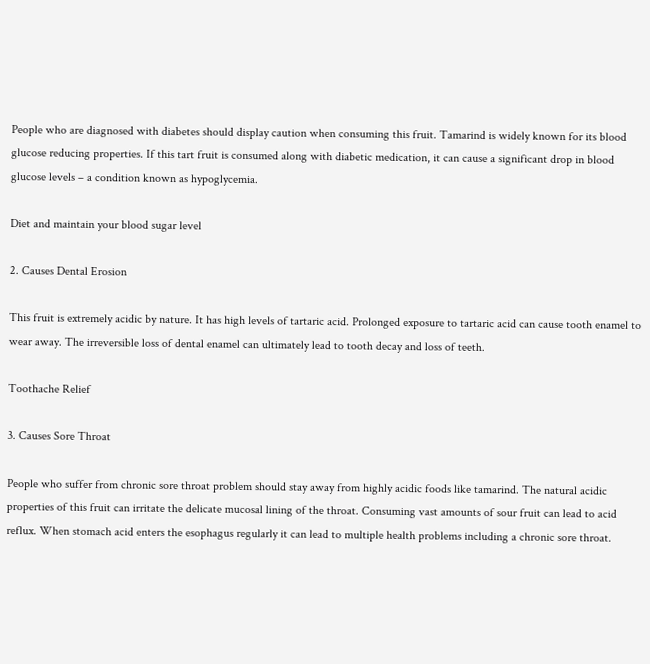People who are diagnosed with diabetes should display caution when consuming this fruit. Tamarind is widely known for its blood glucose reducing properties. If this tart fruit is consumed along with diabetic medication, it can cause a significant drop in blood glucose levels – a condition known as hypoglycemia.

Diet and maintain your blood sugar level

2. Causes Dental Erosion

This fruit is extremely acidic by nature. It has high levels of tartaric acid. Prolonged exposure to tartaric acid can cause tooth enamel to wear away. The irreversible loss of dental enamel can ultimately lead to tooth decay and loss of teeth.

Toothache Relief

3. Causes Sore Throat

People who suffer from chronic sore throat problem should stay away from highly acidic foods like tamarind. The natural acidic properties of this fruit can irritate the delicate mucosal lining of the throat. Consuming vast amounts of sour fruit can lead to acid reflux. When stomach acid enters the esophagus regularly it can lead to multiple health problems including a chronic sore throat.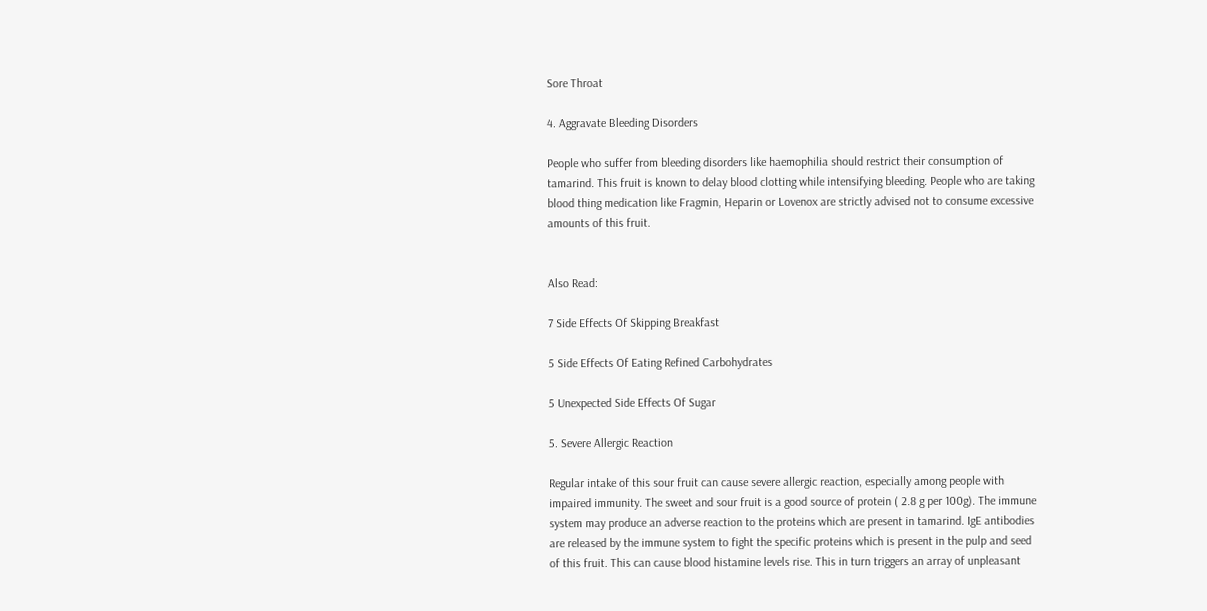Sore Throat

4. Aggravate Bleeding Disorders

People who suffer from bleeding disorders like haemophilia should restrict their consumption of tamarind. This fruit is known to delay blood clotting while intensifying bleeding. People who are taking blood thing medication like Fragmin, Heparin or Lovenox are strictly advised not to consume excessive amounts of this fruit.


Also Read:

7 Side Effects Of Skipping Breakfast

5 Side Effects Of Eating Refined Carbohydrates

5 Unexpected Side Effects Of Sugar

5. Severe Allergic Reaction

Regular intake of this sour fruit can cause severe allergic reaction, especially among people with impaired immunity. The sweet and sour fruit is a good source of protein ( 2.8 g per 100g). The immune system may produce an adverse reaction to the proteins which are present in tamarind. IgE antibodies are released by the immune system to fight the specific proteins which is present in the pulp and seed of this fruit. This can cause blood histamine levels rise. This in turn triggers an array of unpleasant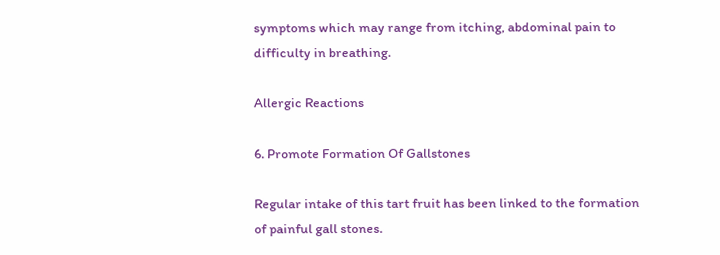symptoms which may range from itching, abdominal pain to difficulty in breathing.

Allergic Reactions

6. Promote Formation Of Gallstones

Regular intake of this tart fruit has been linked to the formation of painful gall stones.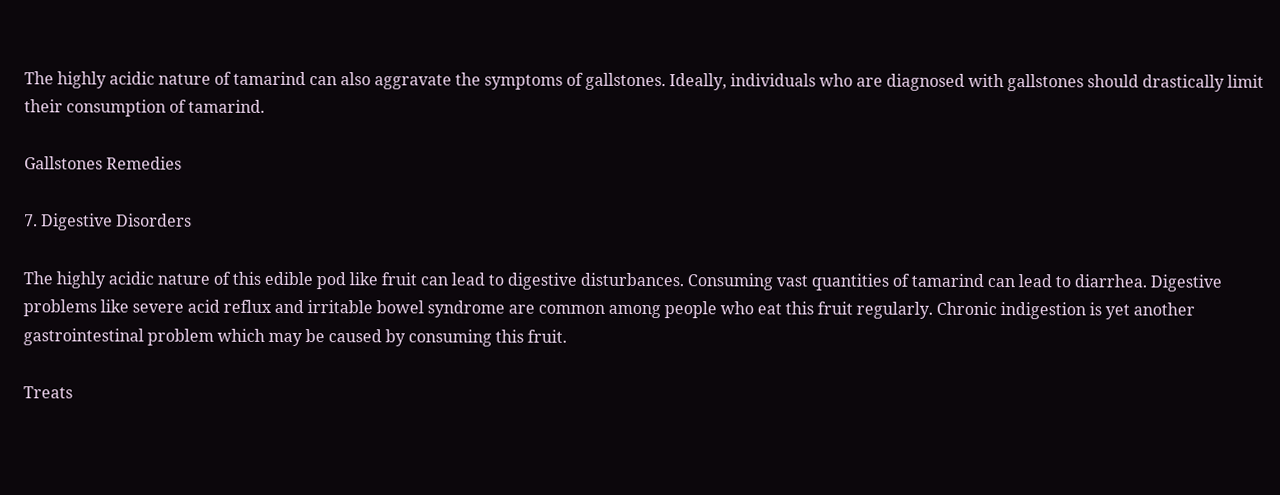The highly acidic nature of tamarind can also aggravate the symptoms of gallstones. Ideally, individuals who are diagnosed with gallstones should drastically limit their consumption of tamarind.

Gallstones Remedies

7. Digestive Disorders

The highly acidic nature of this edible pod like fruit can lead to digestive disturbances. Consuming vast quantities of tamarind can lead to diarrhea. Digestive problems like severe acid reflux and irritable bowel syndrome are common among people who eat this fruit regularly. Chronic indigestion is yet another gastrointestinal problem which may be caused by consuming this fruit.

Treats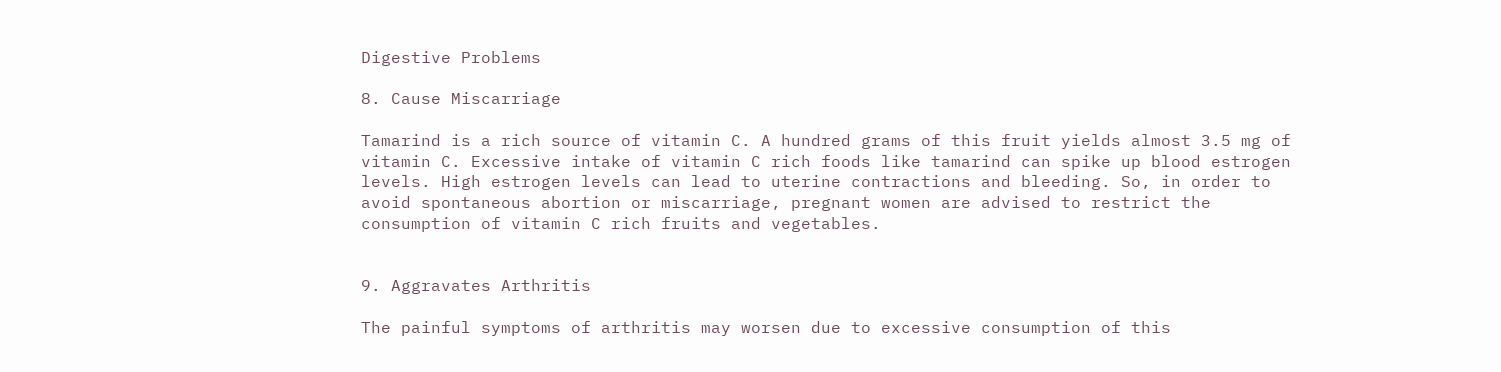Digestive Problems

8. Cause Miscarriage

Tamarind is a rich source of vitamin C. A hundred grams of this fruit yields almost 3.5 mg of vitamin C. Excessive intake of vitamin C rich foods like tamarind can spike up blood estrogen levels. High estrogen levels can lead to uterine contractions and bleeding. So, in order to avoid spontaneous abortion or miscarriage, pregnant women are advised to restrict the consumption of vitamin C rich fruits and vegetables.


9. Aggravates Arthritis

The painful symptoms of arthritis may worsen due to excessive consumption of this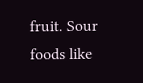fruit. Sour foods like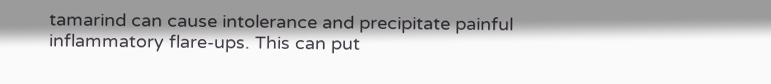tamarind can cause intolerance and precipitate painful inflammatory flare-ups. This can put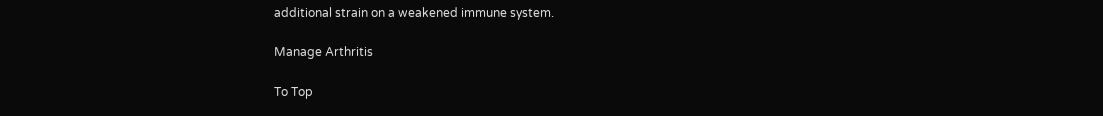additional strain on a weakened immune system.

Manage Arthritis

To Top